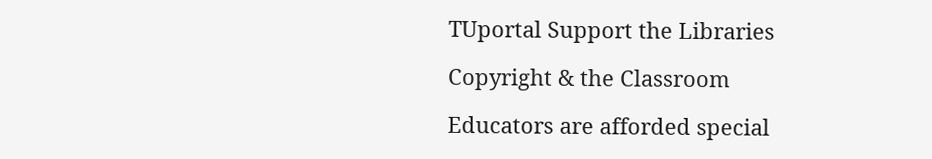TUportal Support the Libraries

Copyright & the Classroom

Educators are afforded special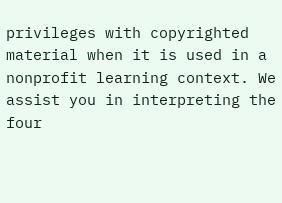privileges with copyrighted material when it is used in a nonprofit learning context. We assist you in interpreting the four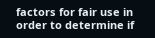factors for fair use in order to determine if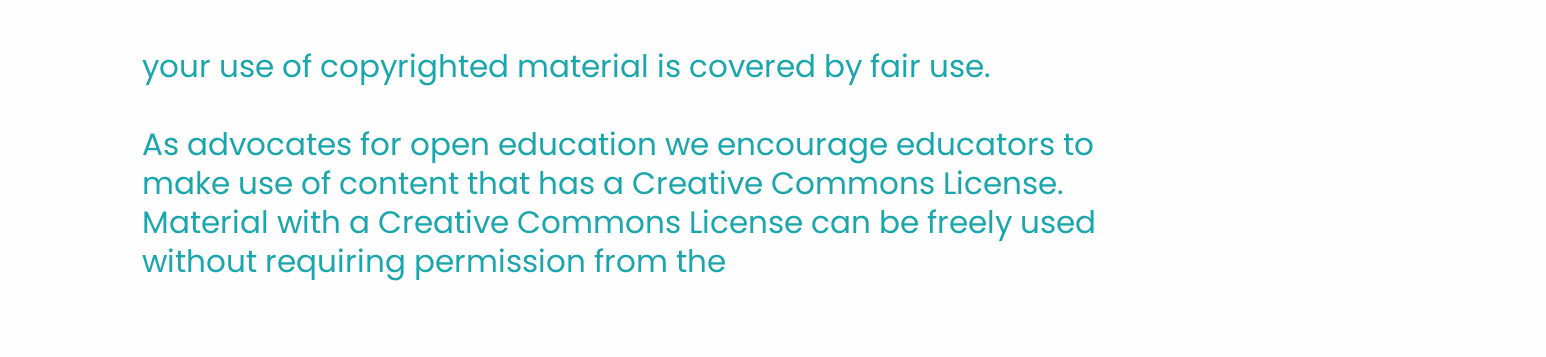your use of copyrighted material is covered by fair use.

As advocates for open education we encourage educators to make use of content that has a Creative Commons License. Material with a Creative Commons License can be freely used without requiring permission from the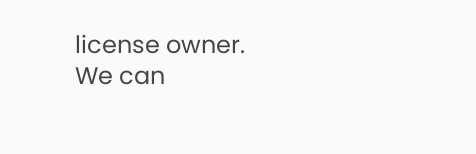license owner. We can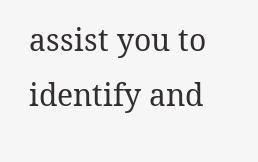assist you to identify and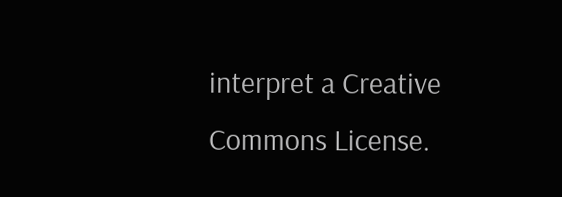interpret a Creative Commons License.